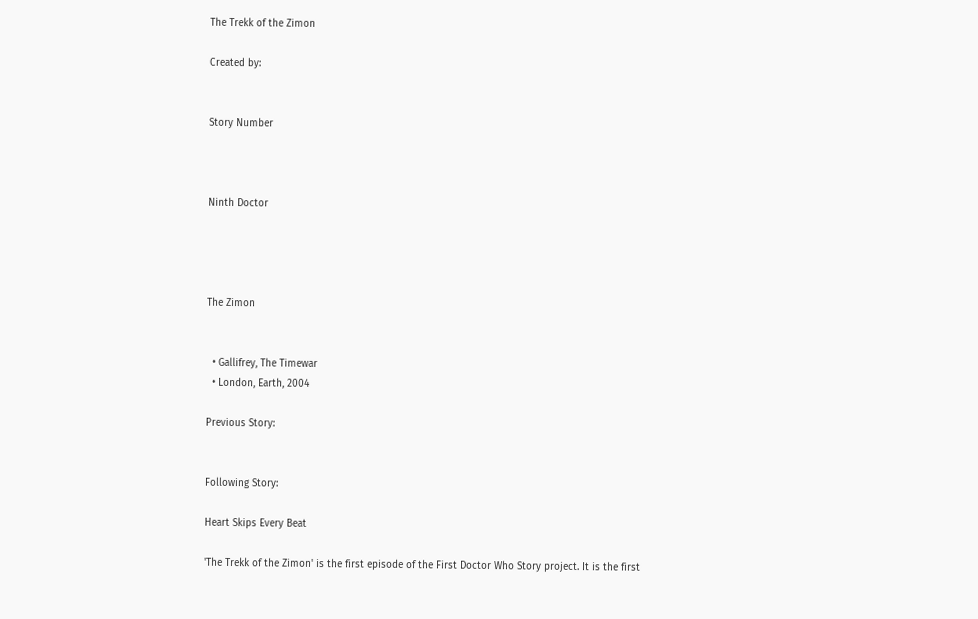The Trekk of the Zimon

Created by:


Story Number



Ninth Doctor




The Zimon


  • Gallifrey, The Timewar
  • London, Earth, 2004

Previous Story:


Following Story:

Heart Skips Every Beat

'The Trekk of the Zimon' is the first episode of the First Doctor Who Story project. It is the first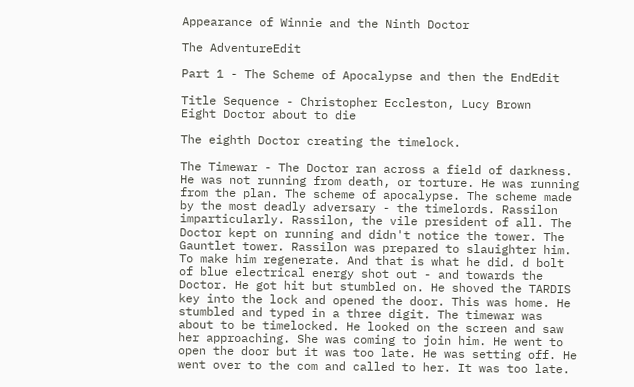Appearance of Winnie and the Ninth Doctor

The AdventureEdit

Part 1 - The Scheme of Apocalypse and then the EndEdit

Title Sequence - Christopher Eccleston, Lucy Brown
Eight Doctor about to die

The eighth Doctor creating the timelock.

The Timewar - The Doctor ran across a field of darkness. He was not running from death, or torture. He was running from the plan. The scheme of apocalypse. The scheme made by the most deadly adversary - the timelords. Rassilon imparticularly. Rassilon, the vile president of all. The Doctor kept on running and didn't notice the tower. The Gauntlet tower. Rassilon was prepared to slauighter him. To make him regenerate. And that is what he did. d bolt of blue electrical energy shot out - and towards the Doctor. He got hit but stumbled on. He shoved the TARDIS key into the lock and opened the door. This was home. He stumbled and typed in a three digit. The timewar was about to be timelocked. He looked on the screen and saw her approaching. She was coming to join him. He went to open the door but it was too late. He was setting off. He went over to the com and called to her. It was too late.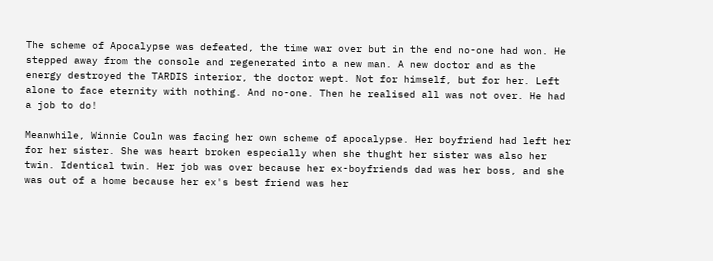The scheme of Apocalypse was defeated, the time war over but in the end no-one had won. He stepped away from the console and regenerated into a new man. A new doctor and as the energy destroyed the TARDIS interior, the doctor wept. Not for himself, but for her. Left alone to face eternity with nothing. And no-one. Then he realised all was not over. He had a job to do!

Meanwhile, Winnie Couln was facing her own scheme of apocalypse. Her boyfriend had left her for her sister. She was heart broken especially when she thught her sister was also her twin. Identical twin. Her job was over because her ex-boyfriends dad was her boss, and she was out of a home because her ex's best friend was her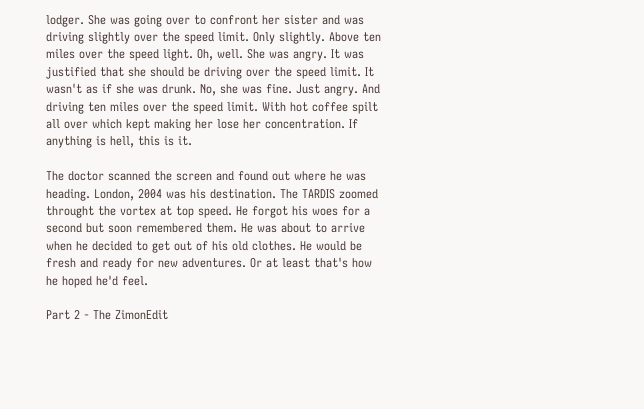lodger. She was going over to confront her sister and was driving slightly over the speed limit. Only slightly. Above ten miles over the speed light. Oh, well. She was angry. It was justified that she should be driving over the speed limit. It wasn't as if she was drunk. No, she was fine. Just angry. And driving ten miles over the speed limit. With hot coffee spilt all over which kept making her lose her concentration. If anything is hell, this is it.

The doctor scanned the screen and found out where he was heading. London, 2004 was his destination. The TARDIS zoomed throught the vortex at top speed. He forgot his woes for a second but soon remembered them. He was about to arrive when he decided to get out of his old clothes. He would be fresh and ready for new adventures. Or at least that's how he hoped he'd feel.

Part 2 - The ZimonEdit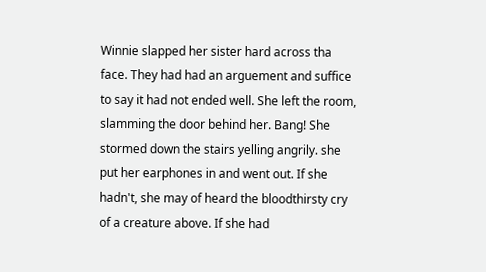Winnie slapped her sister hard across tha face. They had had an arguement and suffice to say it had not ended well. She left the room, slamming the door behind her. Bang! She stormed down the stairs yelling angrily. she put her earphones in and went out. If she hadn't, she may of heard the bloodthirsty cry of a creature above. If she had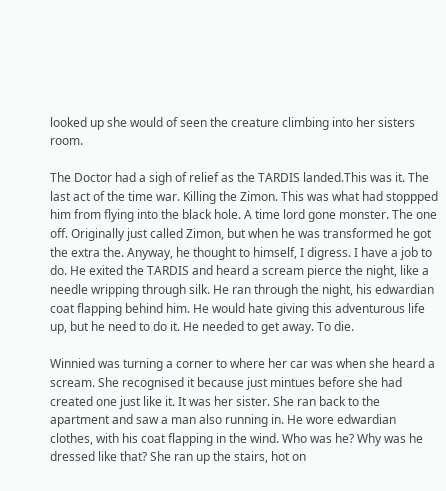looked up she would of seen the creature climbing into her sisters room.

The Doctor had a sigh of relief as the TARDIS landed.This was it. The last act of the time war. Killing the Zimon. This was what had stoppped him from flying into the black hole. A time lord gone monster. The one off. Originally just called Zimon, but when he was transformed he got the extra the. Anyway, he thought to himself, I digress. I have a job to do. He exited the TARDIS and heard a scream pierce the night, like a needle wripping through silk. He ran through the night, his edwardian coat flapping behind him. He would hate giving this adventurous life up, but he need to do it. He needed to get away. To die.

Winnied was turning a corner to where her car was when she heard a scream. She recognised it because just mintues before she had created one just like it. It was her sister. She ran back to the apartment and saw a man also running in. He wore edwardian clothes, with his coat flapping in the wind. Who was he? Why was he dressed like that? She ran up the stairs, hot on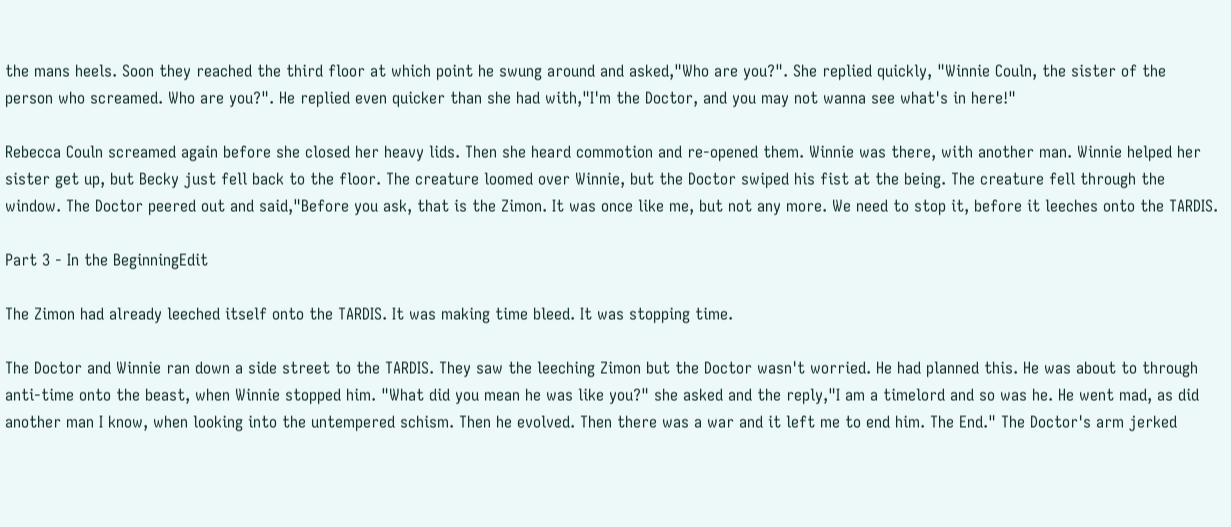the mans heels. Soon they reached the third floor at which point he swung around and asked,"Who are you?". She replied quickly, "Winnie Couln, the sister of the person who screamed. Who are you?". He replied even quicker than she had with,"I'm the Doctor, and you may not wanna see what's in here!"

Rebecca Couln screamed again before she closed her heavy lids. Then she heard commotion and re-opened them. Winnie was there, with another man. Winnie helped her sister get up, but Becky just fell back to the floor. The creature loomed over Winnie, but the Doctor swiped his fist at the being. The creature fell through the window. The Doctor peered out and said,"Before you ask, that is the Zimon. It was once like me, but not any more. We need to stop it, before it leeches onto the TARDIS.

Part 3 - In the BeginningEdit

The Zimon had already leeched itself onto the TARDIS. It was making time bleed. It was stopping time.

The Doctor and Winnie ran down a side street to the TARDIS. They saw the leeching Zimon but the Doctor wasn't worried. He had planned this. He was about to through anti-time onto the beast, when Winnie stopped him. "What did you mean he was like you?" she asked and the reply,"I am a timelord and so was he. He went mad, as did another man I know, when looking into the untempered schism. Then he evolved. Then there was a war and it left me to end him. The End." The Doctor's arm jerked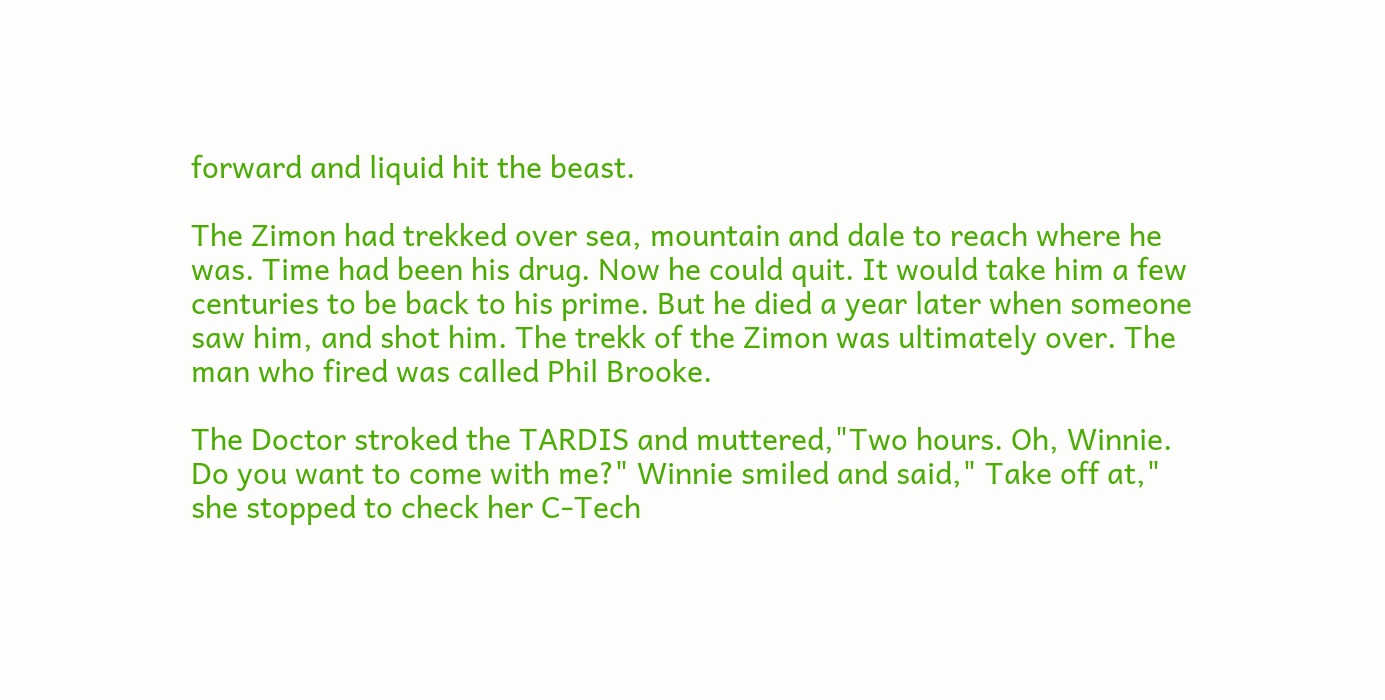forward and liquid hit the beast.

The Zimon had trekked over sea, mountain and dale to reach where he was. Time had been his drug. Now he could quit. It would take him a few centuries to be back to his prime. But he died a year later when someone saw him, and shot him. The trekk of the Zimon was ultimately over. The man who fired was called Phil Brooke.

The Doctor stroked the TARDIS and muttered,"Two hours. Oh, Winnie. Do you want to come with me?" Winnie smiled and said," Take off at," she stopped to check her C-Tech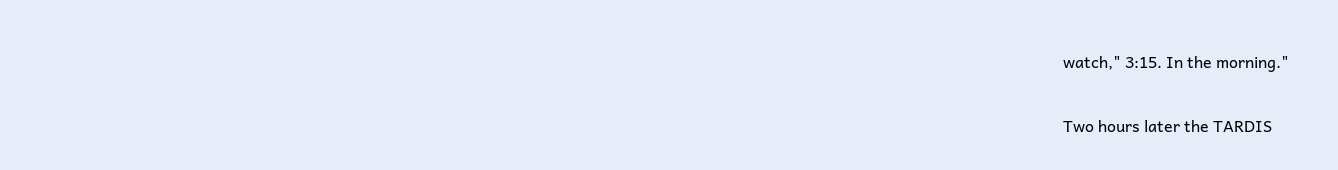watch," 3:15. In the morning."

Two hours later the TARDIS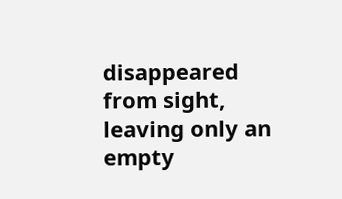disappeared from sight, leaving only an empty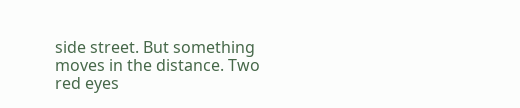side street. But something moves in the distance. Two red eyes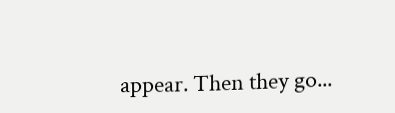appear. Then they go...